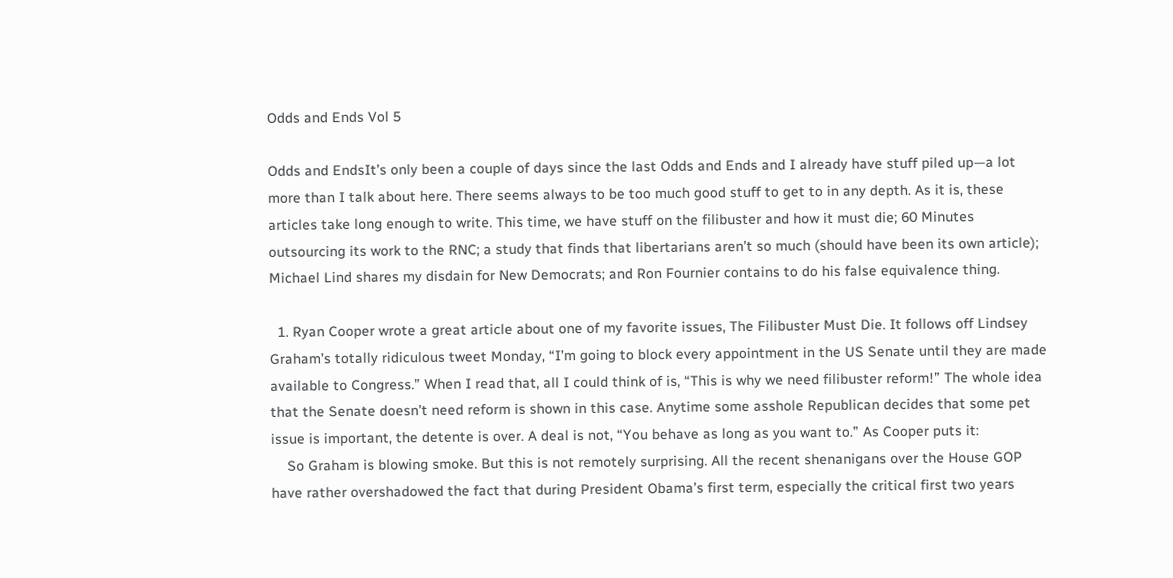Odds and Ends Vol 5

Odds and EndsIt’s only been a couple of days since the last Odds and Ends and I already have stuff piled up—a lot more than I talk about here. There seems always to be too much good stuff to get to in any depth. As it is, these articles take long enough to write. This time, we have stuff on the filibuster and how it must die; 60 Minutes outsourcing its work to the RNC; a study that finds that libertarians aren’t so much (should have been its own article); Michael Lind shares my disdain for New Democrats; and Ron Fournier contains to do his false equivalence thing.

  1. Ryan Cooper wrote a great article about one of my favorite issues, The Filibuster Must Die. It follows off Lindsey Graham’s totally ridiculous tweet Monday, “I’m going to block every appointment in the US Senate until they are made available to Congress.” When I read that, all I could think of is, “This is why we need filibuster reform!” The whole idea that the Senate doesn’t need reform is shown in this case. Anytime some asshole Republican decides that some pet issue is important, the detente is over. A deal is not, “You behave as long as you want to.” As Cooper puts it:
    So Graham is blowing smoke. But this is not remotely surprising. All the recent shenanigans over the House GOP have rather overshadowed the fact that during President Obama’s first term, especially the critical first two years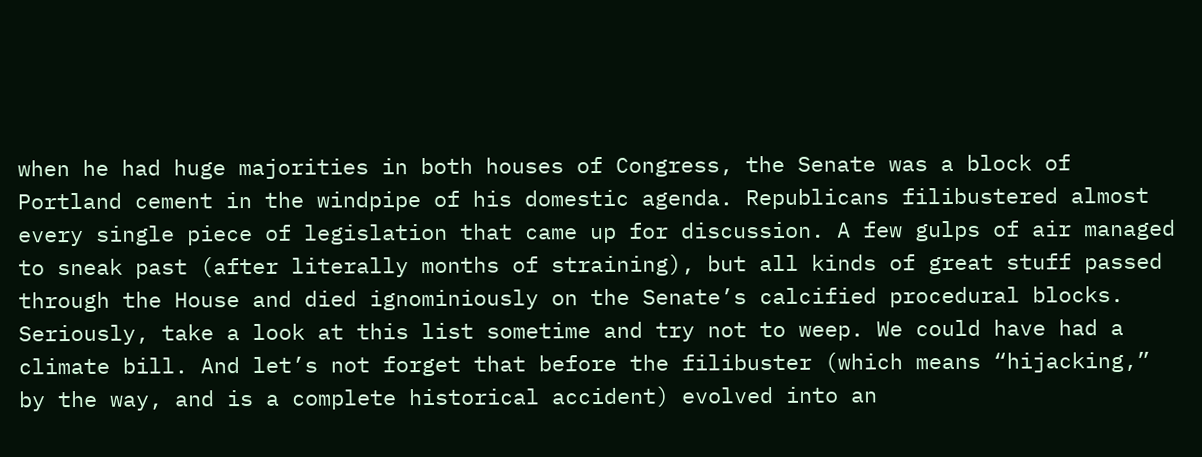when he had huge majorities in both houses of Congress, the Senate was a block of Portland cement in the windpipe of his domestic agenda. Republicans filibustered almost every single piece of legislation that came up for discussion. A few gulps of air managed to sneak past (after literally months of straining), but all kinds of great stuff passed through the House and died ignominiously on the Senate’s calcified procedural blocks. Seriously, take a look at this list sometime and try not to weep. We could have had a climate bill. And let’s not forget that before the filibuster (which means “hijacking,” by the way, and is a complete historical accident) evolved into an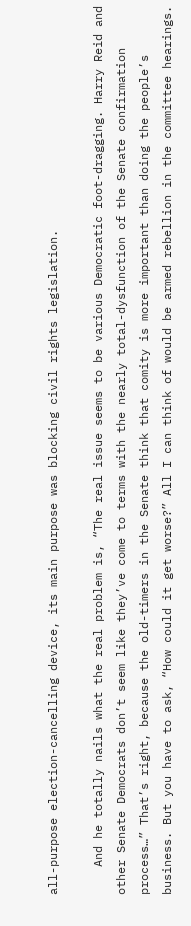all-purpose election-cancelling device, its main purpose was blocking civil rights legislation.

    And he totally nails what the real problem is, “The real issue seems to be various Democratic foot-dragging. Harry Reid and other Senate Democrats don’t seem like they’ve come to terms with the nearly total-dysfunction of the Senate confirmation process…” That’s right, because the old-timers in the Senate think that comity is more important than doing the people’s business. But you have to ask, “How could it get worse?” All I can think of would be armed rebellion in the committee hearings.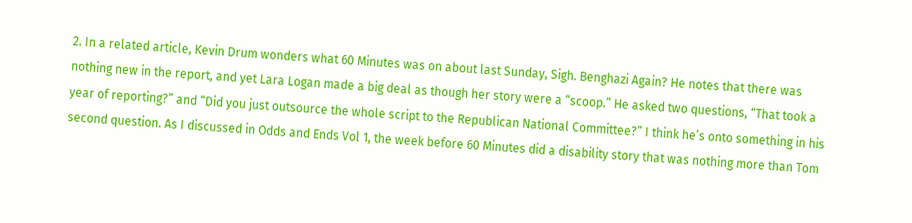2. In a related article, Kevin Drum wonders what 60 Minutes was on about last Sunday, Sigh. Benghazi Again? He notes that there was nothing new in the report, and yet Lara Logan made a big deal as though her story were a “scoop.” He asked two questions, “That took a year of reporting?” and “Did you just outsource the whole script to the Republican National Committee?” I think he’s onto something in his second question. As I discussed in Odds and Ends Vol 1, the week before 60 Minutes did a disability story that was nothing more than Tom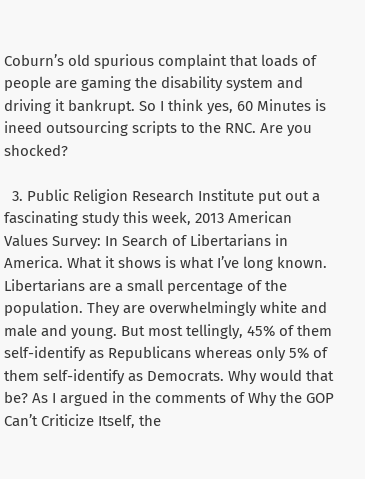Coburn’s old spurious complaint that loads of people are gaming the disability system and driving it bankrupt. So I think yes, 60 Minutes is ineed outsourcing scripts to the RNC. Are you shocked?

  3. Public Religion Research Institute put out a fascinating study this week, 2013 American Values Survey: In Search of Libertarians in America. What it shows is what I’ve long known. Libertarians are a small percentage of the population. They are overwhelmingly white and male and young. But most tellingly, 45% of them self-identify as Republicans whereas only 5% of them self-identify as Democrats. Why would that be? As I argued in the comments of Why the GOP Can’t Criticize Itself, the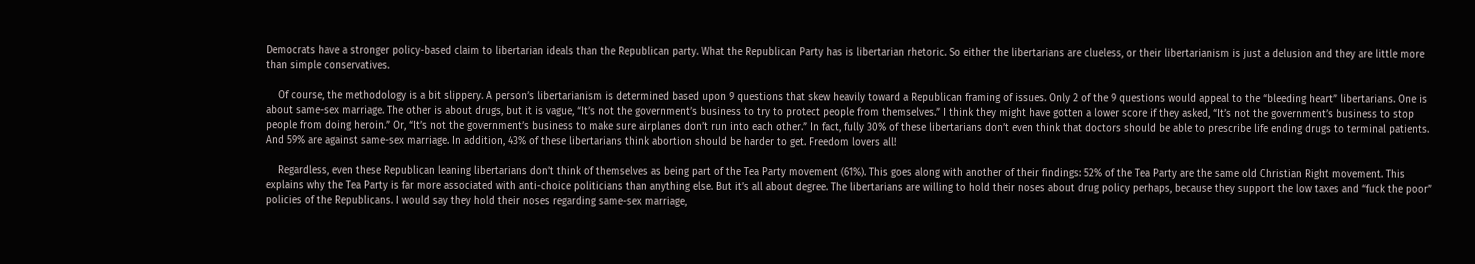Democrats have a stronger policy-based claim to libertarian ideals than the Republican party. What the Republican Party has is libertarian rhetoric. So either the libertarians are clueless, or their libertarianism is just a delusion and they are little more than simple conservatives.

    Of course, the methodology is a bit slippery. A person’s libertarianism is determined based upon 9 questions that skew heavily toward a Republican framing of issues. Only 2 of the 9 questions would appeal to the “bleeding heart” libertarians. One is about same-sex marriage. The other is about drugs, but it is vague, “It’s not the government’s business to try to protect people from themselves.” I think they might have gotten a lower score if they asked, “It’s not the government’s business to stop people from doing heroin.” Or, “It’s not the government’s business to make sure airplanes don’t run into each other.” In fact, fully 30% of these libertarians don’t even think that doctors should be able to prescribe life ending drugs to terminal patients. And 59% are against same-sex marriage. In addition, 43% of these libertarians think abortion should be harder to get. Freedom lovers all!

    Regardless, even these Republican leaning libertarians don’t think of themselves as being part of the Tea Party movement (61%). This goes along with another of their findings: 52% of the Tea Party are the same old Christian Right movement. This explains why the Tea Party is far more associated with anti-choice politicians than anything else. But it’s all about degree. The libertarians are willing to hold their noses about drug policy perhaps, because they support the low taxes and “fuck the poor” policies of the Republicans. I would say they hold their noses regarding same-sex marriage,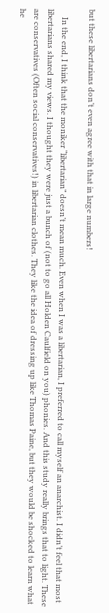but these libertarians don’t even agree with that in large numbers!

    In the end, I think that the moniker “libertarian” doesn’t mean much. Even when I was a libertarian, I preferred to call myself an anarchist. I didn’t feel that most libertarians shared my views. I thought they were just a bunch of (not to go all Holden Caulfield on you) phonies. And this study really brings that to light. These are conservatives (Often social conservatives!) in libertarian clothes. They like the idea of dressing up like Thomas Paine, but they would be shocked to learn what he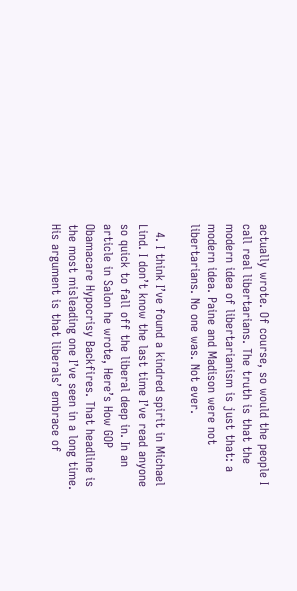actually wrote. Of course, so would the people I call real libertarians. The truth is that the modern idea of libertarianism is just that: a modern idea. Paine and Madison were not libertarians. No one was. Not ever.

  4. I think I’ve found a kindred spirit in Michael Lind. I don’t know the last time I’ve read anyone so quick to fall off the liberal deep in. In an article in Salon he wrote, Here’s How GOP Obamacare Hypocrisy Backfires. That headline is the most misleading one I’ve seen in a long time. His argument is that liberals’ embrace of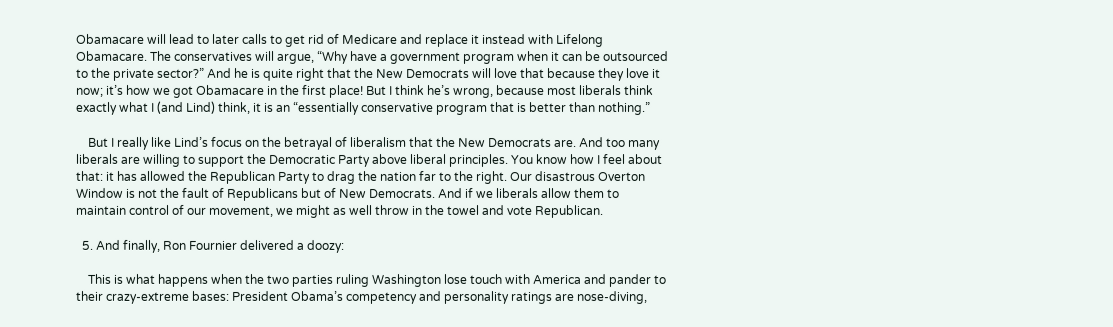Obamacare will lead to later calls to get rid of Medicare and replace it instead with Lifelong Obamacare. The conservatives will argue, “Why have a government program when it can be outsourced to the private sector?” And he is quite right that the New Democrats will love that because they love it now; it’s how we got Obamacare in the first place! But I think he’s wrong, because most liberals think exactly what I (and Lind) think, it is an “essentially conservative program that is better than nothing.”

    But I really like Lind’s focus on the betrayal of liberalism that the New Democrats are. And too many liberals are willing to support the Democratic Party above liberal principles. You know how I feel about that: it has allowed the Republican Party to drag the nation far to the right. Our disastrous Overton Window is not the fault of Republicans but of New Democrats. And if we liberals allow them to maintain control of our movement, we might as well throw in the towel and vote Republican.

  5. And finally, Ron Fournier delivered a doozy:

    This is what happens when the two parties ruling Washington lose touch with America and pander to their crazy-extreme bases: President Obama’s competency and personality ratings are nose-diving,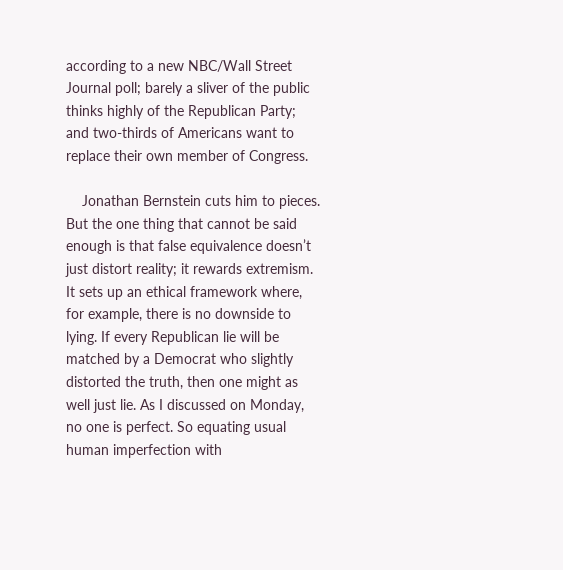according to a new NBC/Wall Street Journal poll; barely a sliver of the public thinks highly of the Republican Party; and two-thirds of Americans want to replace their own member of Congress.

    Jonathan Bernstein cuts him to pieces. But the one thing that cannot be said enough is that false equivalence doesn’t just distort reality; it rewards extremism. It sets up an ethical framework where, for example, there is no downside to lying. If every Republican lie will be matched by a Democrat who slightly distorted the truth, then one might as well just lie. As I discussed on Monday, no one is perfect. So equating usual human imperfection with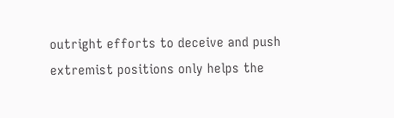outright efforts to deceive and push extremist positions only helps the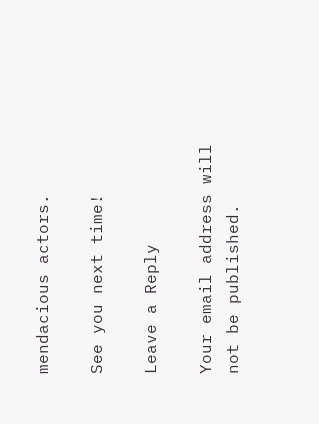mendacious actors.

See you next time!

Leave a Reply

Your email address will not be published.